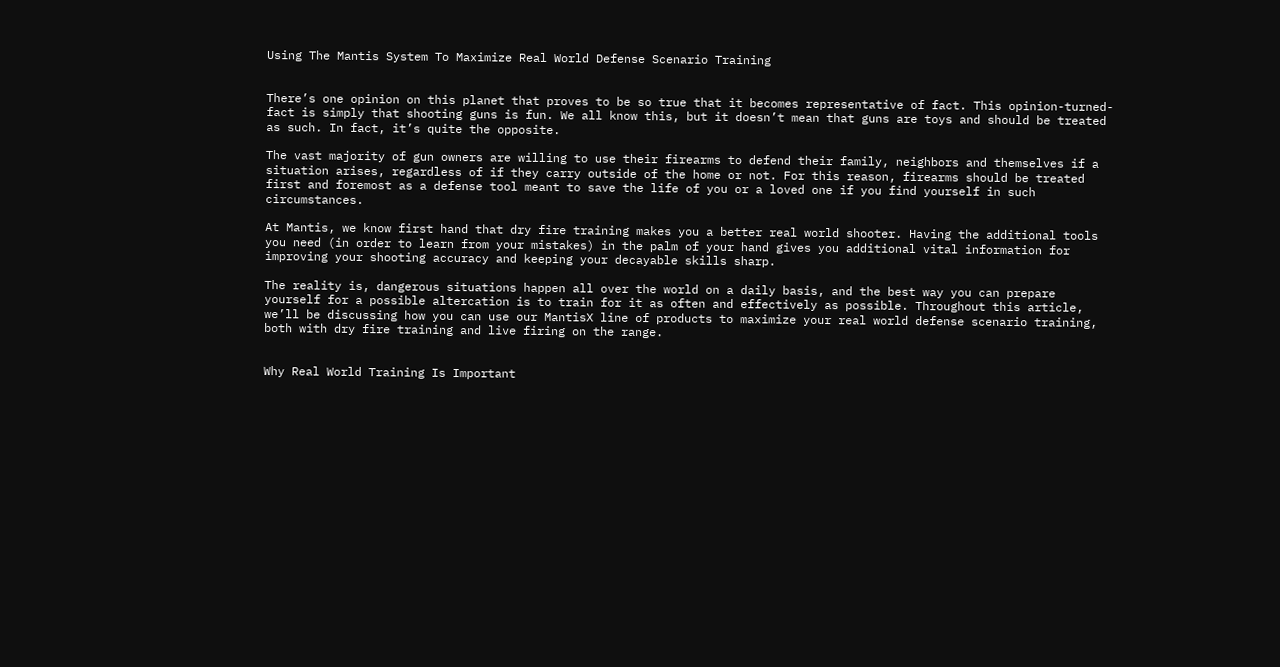Using The Mantis System To Maximize Real World Defense Scenario Training


There’s one opinion on this planet that proves to be so true that it becomes representative of fact. This opinion-turned-fact is simply that shooting guns is fun. We all know this, but it doesn’t mean that guns are toys and should be treated as such. In fact, it’s quite the opposite.

The vast majority of gun owners are willing to use their firearms to defend their family, neighbors and themselves if a situation arises, regardless of if they carry outside of the home or not. For this reason, firearms should be treated first and foremost as a defense tool meant to save the life of you or a loved one if you find yourself in such circumstances.

At Mantis, we know first hand that dry fire training makes you a better real world shooter. Having the additional tools you need (in order to learn from your mistakes) in the palm of your hand gives you additional vital information for improving your shooting accuracy and keeping your decayable skills sharp.

The reality is, dangerous situations happen all over the world on a daily basis, and the best way you can prepare yourself for a possible altercation is to train for it as often and effectively as possible. Throughout this article, we’ll be discussing how you can use our MantisX line of products to maximize your real world defense scenario training, both with dry fire training and live firing on the range.


Why Real World Training Is Important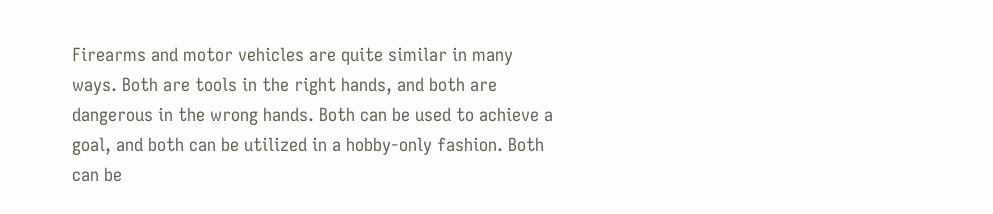Firearms and motor vehicles are quite similar in many ways. Both are tools in the right hands, and both are dangerous in the wrong hands. Both can be used to achieve a goal, and both can be utilized in a hobby-only fashion. Both can be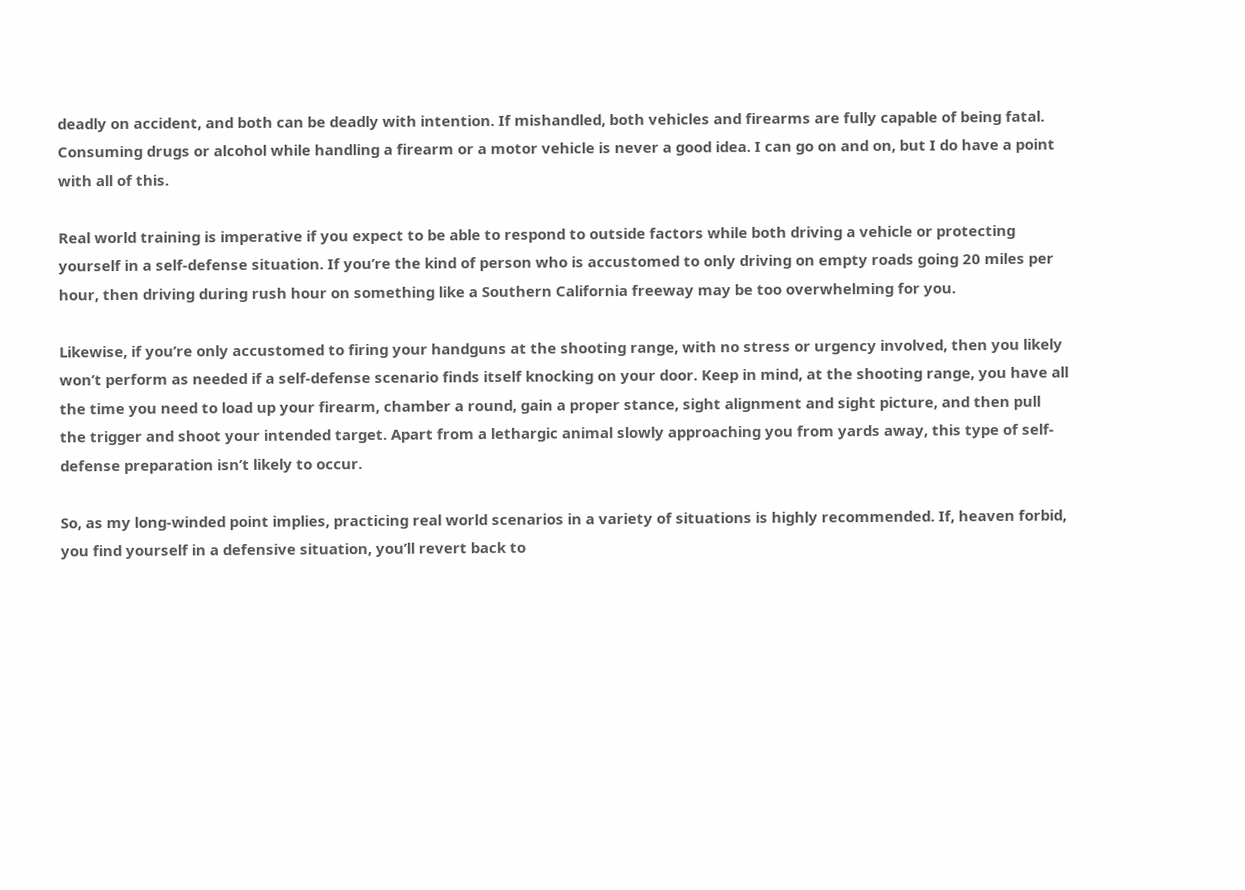deadly on accident, and both can be deadly with intention. If mishandled, both vehicles and firearms are fully capable of being fatal. Consuming drugs or alcohol while handling a firearm or a motor vehicle is never a good idea. I can go on and on, but I do have a point with all of this.

Real world training is imperative if you expect to be able to respond to outside factors while both driving a vehicle or protecting yourself in a self-defense situation. If you’re the kind of person who is accustomed to only driving on empty roads going 20 miles per hour, then driving during rush hour on something like a Southern California freeway may be too overwhelming for you.

Likewise, if you’re only accustomed to firing your handguns at the shooting range, with no stress or urgency involved, then you likely won’t perform as needed if a self-defense scenario finds itself knocking on your door. Keep in mind, at the shooting range, you have all the time you need to load up your firearm, chamber a round, gain a proper stance, sight alignment and sight picture, and then pull the trigger and shoot your intended target. Apart from a lethargic animal slowly approaching you from yards away, this type of self-defense preparation isn’t likely to occur.

So, as my long-winded point implies, practicing real world scenarios in a variety of situations is highly recommended. If, heaven forbid, you find yourself in a defensive situation, you’ll revert back to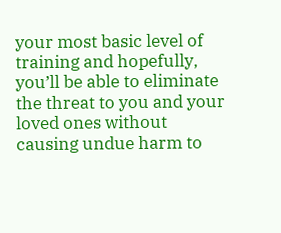your most basic level of training and hopefully, you’ll be able to eliminate the threat to you and your loved ones without causing undue harm to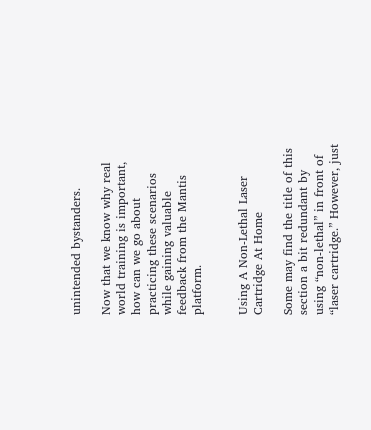unintended bystanders.

Now that we know why real world training is important, how can we go about practicing these scenarios while gaining valuable feedback from the Mantis platform.


Using A Non-Lethal Laser Cartridge At Home

Some may find the title of this section a bit redundant by using “non-lethal” in front of “laser cartridge.” However, just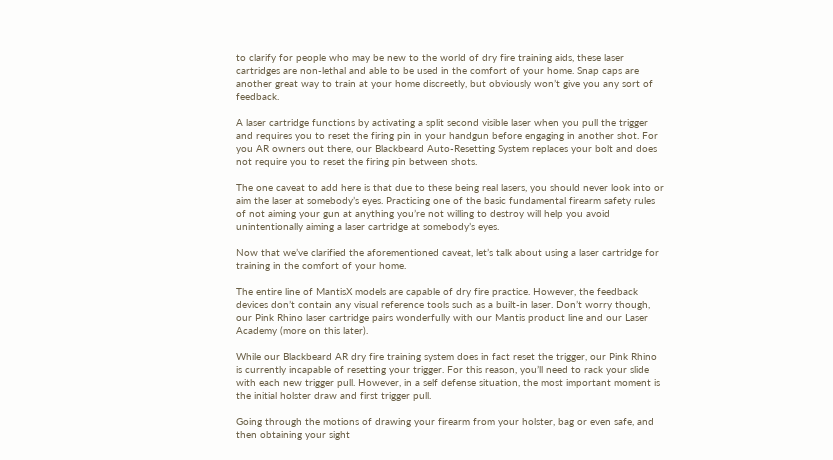to clarify for people who may be new to the world of dry fire training aids, these laser cartridges are non-lethal and able to be used in the comfort of your home. Snap caps are another great way to train at your home discreetly, but obviously won’t give you any sort of feedback.

A laser cartridge functions by activating a split second visible laser when you pull the trigger and requires you to reset the firing pin in your handgun before engaging in another shot. For you AR owners out there, our Blackbeard Auto-Resetting System replaces your bolt and does not require you to reset the firing pin between shots.

The one caveat to add here is that due to these being real lasers, you should never look into or aim the laser at somebody’s eyes. Practicing one of the basic fundamental firearm safety rules of not aiming your gun at anything you’re not willing to destroy will help you avoid unintentionally aiming a laser cartridge at somebody’s eyes.

Now that we’ve clarified the aforementioned caveat, let’s talk about using a laser cartridge for training in the comfort of your home.

The entire line of MantisX models are capable of dry fire practice. However, the feedback devices don’t contain any visual reference tools such as a built-in laser. Don’t worry though, our Pink Rhino laser cartridge pairs wonderfully with our Mantis product line and our Laser Academy (more on this later).

While our Blackbeard AR dry fire training system does in fact reset the trigger, our Pink Rhino is currently incapable of resetting your trigger. For this reason, you’ll need to rack your slide with each new trigger pull. However, in a self defense situation, the most important moment is the initial holster draw and first trigger pull.

Going through the motions of drawing your firearm from your holster, bag or even safe, and then obtaining your sight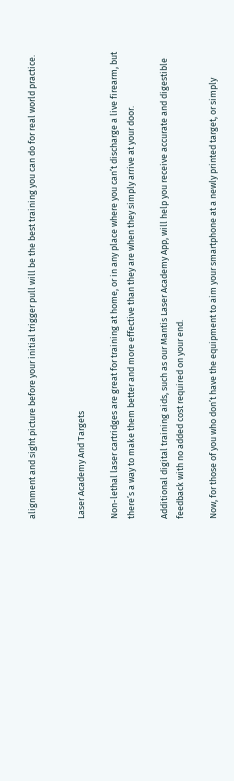alignment and sight picture before your initial trigger pull will be the best training you can do for real world practice.


Laser Academy And Targets

Non-lethal laser cartridges are great for training at home, or in any place where you can’t discharge a live firearm, but there’s a way to make them better and more effective than they are when they simply arrive at your door.

Additional digital training aids, such as our Mantis Laser Academy App, will help you receive accurate and digestible feedback with no added cost required on your end.

Now, for those of you who don’t have the equipment to aim your smartphone at a newly printed target, or simply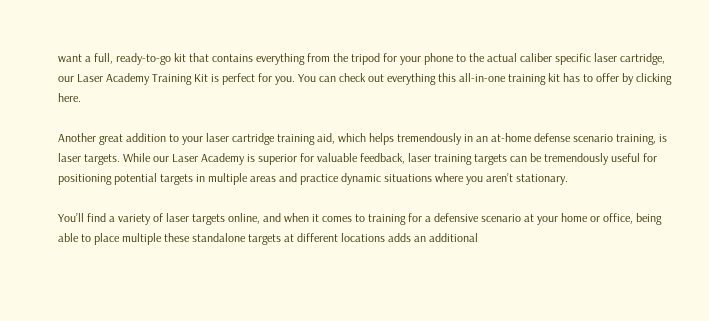want a full, ready-to-go kit that contains everything from the tripod for your phone to the actual caliber specific laser cartridge, our Laser Academy Training Kit is perfect for you. You can check out everything this all-in-one training kit has to offer by clicking here.

Another great addition to your laser cartridge training aid, which helps tremendously in an at-home defense scenario training, is laser targets. While our Laser Academy is superior for valuable feedback, laser training targets can be tremendously useful for positioning potential targets in multiple areas and practice dynamic situations where you aren’t stationary.

You’ll find a variety of laser targets online, and when it comes to training for a defensive scenario at your home or office, being able to place multiple these standalone targets at different locations adds an additional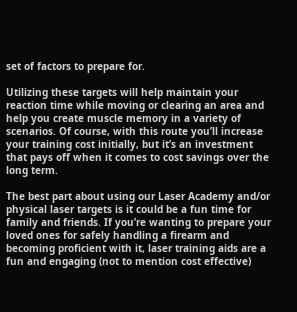set of factors to prepare for.

Utilizing these targets will help maintain your reaction time while moving or clearing an area and help you create muscle memory in a variety of scenarios. Of course, with this route you’ll increase your training cost initially, but it’s an investment that pays off when it comes to cost savings over the long term.

The best part about using our Laser Academy and/or physical laser targets is it could be a fun time for family and friends. If you’re wanting to prepare your loved ones for safely handling a firearm and becoming proficient with it, laser training aids are a fun and engaging (not to mention cost effective)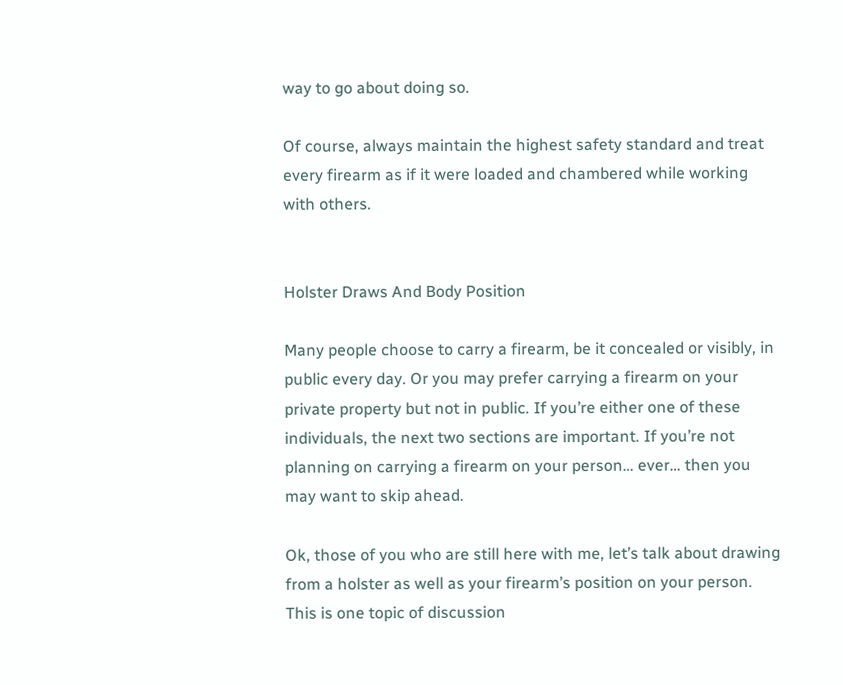way to go about doing so.

Of course, always maintain the highest safety standard and treat every firearm as if it were loaded and chambered while working with others.


Holster Draws And Body Position

Many people choose to carry a firearm, be it concealed or visibly, in public every day. Or you may prefer carrying a firearm on your private property but not in public. If you’re either one of these individuals, the next two sections are important. If you’re not planning on carrying a firearm on your person… ever… then you may want to skip ahead.

Ok, those of you who are still here with me, let’s talk about drawing from a holster as well as your firearm’s position on your person. This is one topic of discussion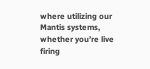where utilizing our Mantis systems, whether you’re live firing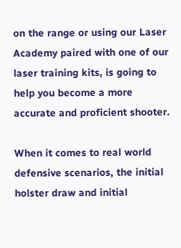on the range or using our Laser Academy paired with one of our laser training kits, is going to help you become a more accurate and proficient shooter.

When it comes to real world defensive scenarios, the initial holster draw and initial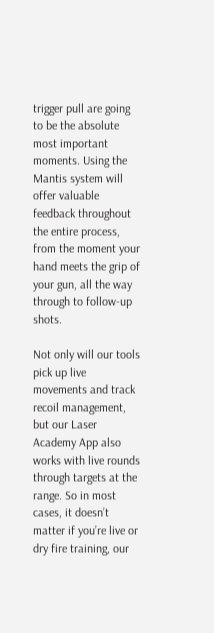trigger pull are going to be the absolute most important moments. Using the Mantis system will offer valuable feedback throughout the entire process, from the moment your hand meets the grip of your gun, all the way through to follow-up shots.

Not only will our tools pick up live movements and track recoil management, but our Laser Academy App also works with live rounds through targets at the range. So in most cases, it doesn’t matter if you’re live or dry fire training, our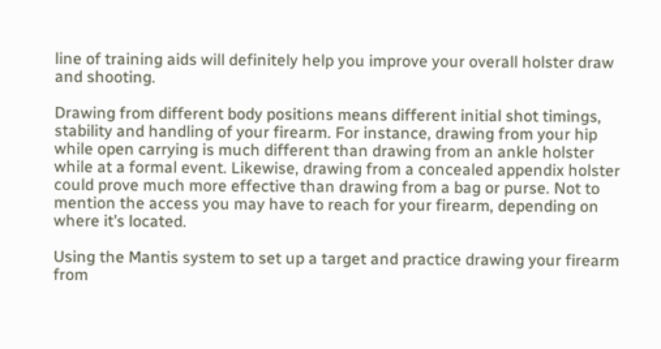line of training aids will definitely help you improve your overall holster draw and shooting.

Drawing from different body positions means different initial shot timings, stability and handling of your firearm. For instance, drawing from your hip while open carrying is much different than drawing from an ankle holster while at a formal event. Likewise, drawing from a concealed appendix holster could prove much more effective than drawing from a bag or purse. Not to mention the access you may have to reach for your firearm, depending on where it’s located.

Using the Mantis system to set up a target and practice drawing your firearm from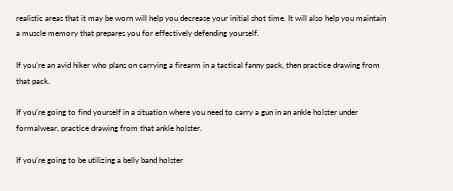realistic areas that it may be worn will help you decrease your initial shot time. It will also help you maintain a muscle memory that prepares you for effectively defending yourself.

If you’re an avid hiker who plans on carrying a firearm in a tactical fanny pack, then practice drawing from that pack.

If you’re going to find yourself in a situation where you need to carry a gun in an ankle holster under formalwear, practice drawing from that ankle holster.

If you’re going to be utilizing a belly band holster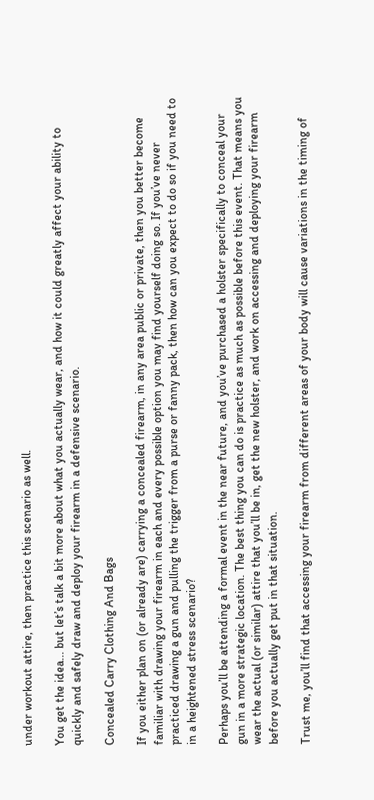under workout attire, then practice this scenario as well.

You get the idea... but let’s talk a bit more about what you actually wear, and how it could greatly affect your ability to quickly and safely draw and deploy your firearm in a defensive scenario.

Concealed Carry Clothing And Bags

If you either plan on (or already are) carrying a concealed firearm, in any area public or private, then you better become familiar with drawing your firearm in each and every possible option you may find yourself doing so. If you’ve never practiced drawing a gun and pulling the trigger from a purse or fanny pack, then how can you expect to do so if you need to in a heightened stress scenario?

Perhaps you’ll be attending a formal event in the near future, and you’ve purchased a holster specifically to conceal your gun in a more strategic location. The best thing you can do is practice as much as possible before this event. That means you wear the actual (or similar) attire that you’ll be in, get the new holster, and work on accessing and deploying your firearm before you actually get put in that situation.

Trust me, you’ll find that accessing your firearm from different areas of your body will cause variations in the timing of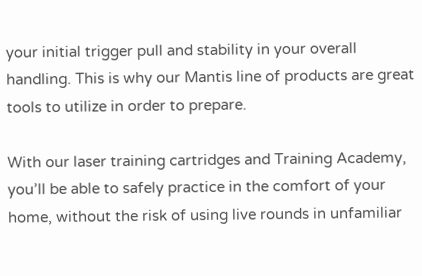your initial trigger pull and stability in your overall handling. This is why our Mantis line of products are great tools to utilize in order to prepare.

With our laser training cartridges and Training Academy, you’ll be able to safely practice in the comfort of your home, without the risk of using live rounds in unfamiliar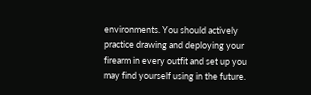environments. You should actively practice drawing and deploying your firearm in every outfit and set up you may find yourself using in the future.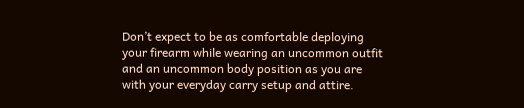Don’t expect to be as comfortable deploying your firearm while wearing an uncommon outfit and an uncommon body position as you are with your everyday carry setup and attire.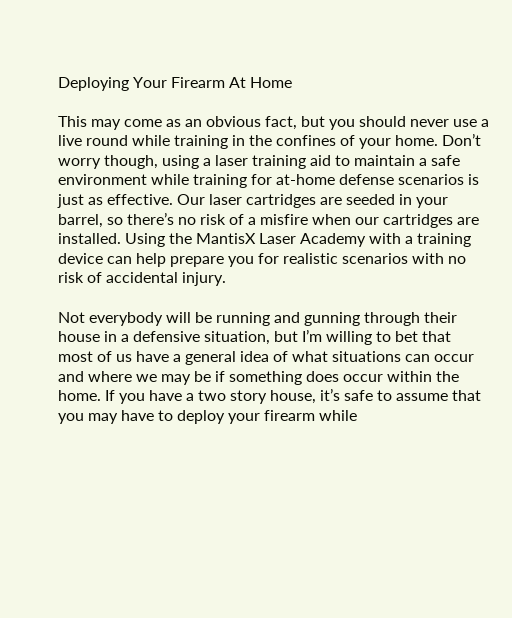Deploying Your Firearm At Home

This may come as an obvious fact, but you should never use a live round while training in the confines of your home. Don’t worry though, using a laser training aid to maintain a safe environment while training for at-home defense scenarios is just as effective. Our laser cartridges are seeded in your barrel, so there’s no risk of a misfire when our cartridges are installed. Using the MantisX Laser Academy with a training device can help prepare you for realistic scenarios with no risk of accidental injury.

Not everybody will be running and gunning through their house in a defensive situation, but I’m willing to bet that most of us have a general idea of what situations can occur and where we may be if something does occur within the home. If you have a two story house, it’s safe to assume that you may have to deploy your firearm while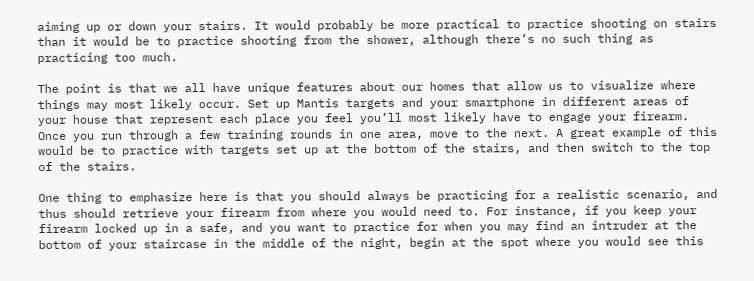aiming up or down your stairs. It would probably be more practical to practice shooting on stairs than it would be to practice shooting from the shower, although there’s no such thing as practicing too much.

The point is that we all have unique features about our homes that allow us to visualize where things may most likely occur. Set up Mantis targets and your smartphone in different areas of your house that represent each place you feel you’ll most likely have to engage your firearm. Once you run through a few training rounds in one area, move to the next. A great example of this would be to practice with targets set up at the bottom of the stairs, and then switch to the top of the stairs.

One thing to emphasize here is that you should always be practicing for a realistic scenario, and thus should retrieve your firearm from where you would need to. For instance, if you keep your firearm locked up in a safe, and you want to practice for when you may find an intruder at the bottom of your staircase in the middle of the night, begin at the spot where you would see this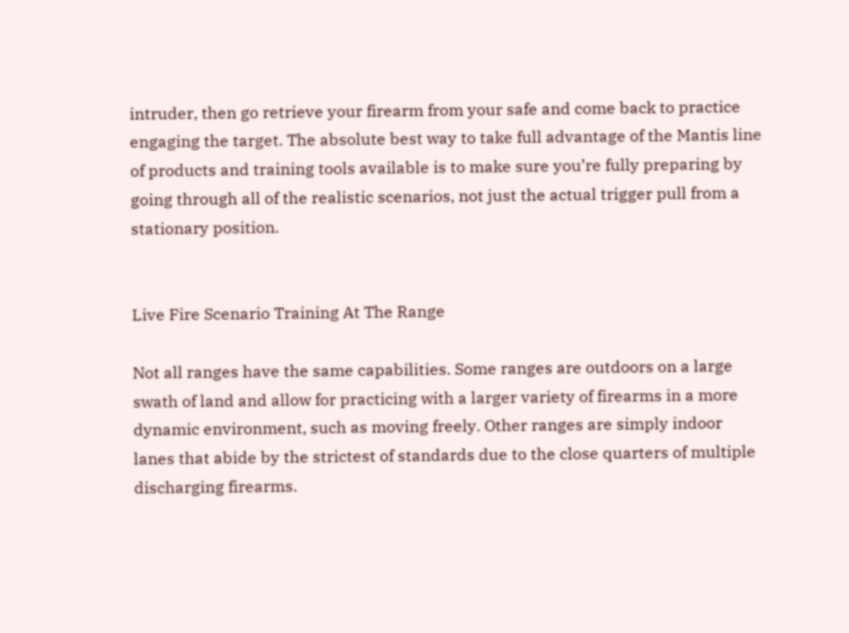intruder, then go retrieve your firearm from your safe and come back to practice engaging the target. The absolute best way to take full advantage of the Mantis line of products and training tools available is to make sure you’re fully preparing by going through all of the realistic scenarios, not just the actual trigger pull from a stationary position.


Live Fire Scenario Training At The Range

Not all ranges have the same capabilities. Some ranges are outdoors on a large swath of land and allow for practicing with a larger variety of firearms in a more dynamic environment, such as moving freely. Other ranges are simply indoor lanes that abide by the strictest of standards due to the close quarters of multiple discharging firearms.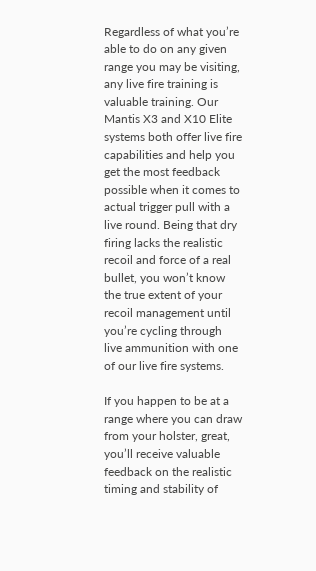Regardless of what you’re able to do on any given range you may be visiting, any live fire training is valuable training. Our Mantis X3 and X10 Elite systems both offer live fire capabilities and help you get the most feedback possible when it comes to actual trigger pull with a live round. Being that dry firing lacks the realistic recoil and force of a real bullet, you won’t know the true extent of your recoil management until you’re cycling through live ammunition with one of our live fire systems.

If you happen to be at a range where you can draw from your holster, great, you’ll receive valuable feedback on the realistic timing and stability of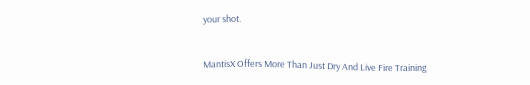your shot.


MantisX Offers More Than Just Dry And Live Fire Training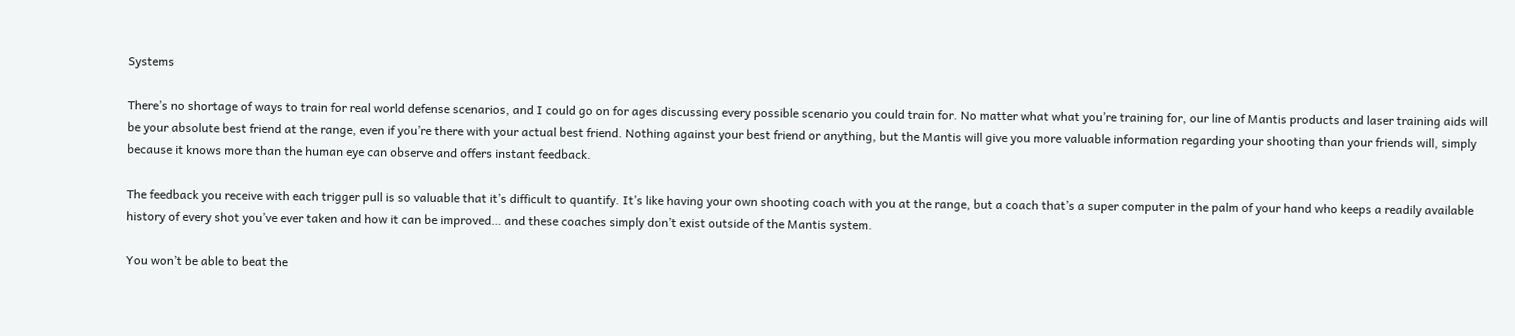Systems

There’s no shortage of ways to train for real world defense scenarios, and I could go on for ages discussing every possible scenario you could train for. No matter what what you’re training for, our line of Mantis products and laser training aids will be your absolute best friend at the range, even if you’re there with your actual best friend. Nothing against your best friend or anything, but the Mantis will give you more valuable information regarding your shooting than your friends will, simply because it knows more than the human eye can observe and offers instant feedback.

The feedback you receive with each trigger pull is so valuable that it’s difficult to quantify. It’s like having your own shooting coach with you at the range, but a coach that’s a super computer in the palm of your hand who keeps a readily available history of every shot you’ve ever taken and how it can be improved… and these coaches simply don’t exist outside of the Mantis system.

You won’t be able to beat the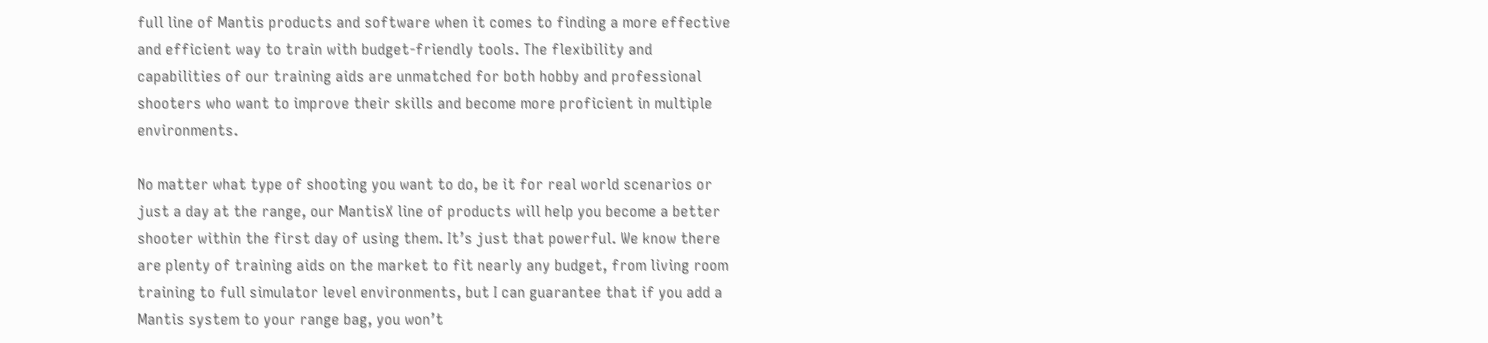full line of Mantis products and software when it comes to finding a more effective and efficient way to train with budget-friendly tools. The flexibility and capabilities of our training aids are unmatched for both hobby and professional shooters who want to improve their skills and become more proficient in multiple environments.

No matter what type of shooting you want to do, be it for real world scenarios or just a day at the range, our MantisX line of products will help you become a better shooter within the first day of using them. It’s just that powerful. We know there are plenty of training aids on the market to fit nearly any budget, from living room training to full simulator level environments, but I can guarantee that if you add a Mantis system to your range bag, you won’t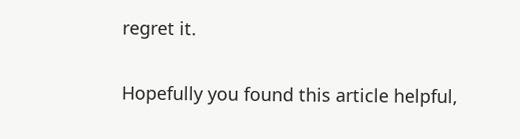regret it.

Hopefully you found this article helpful,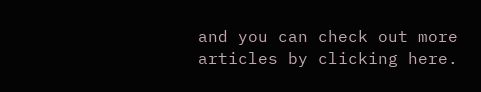and you can check out more articles by clicking here.